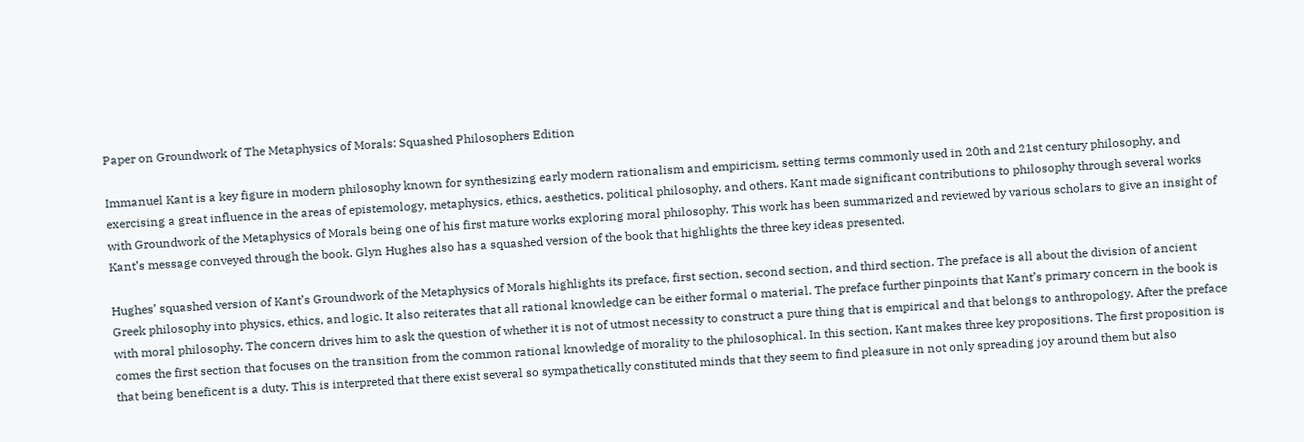Paper on Groundwork of The Metaphysics of Morals: Squashed Philosophers Edition

Immanuel Kant is a key figure in modern philosophy known for synthesizing early modern rationalism and empiricism, setting terms commonly used in 20th and 21st century philosophy, and exercising a great influence in the areas of epistemology, metaphysics, ethics, aesthetics, political philosophy, and others. Kant made significant contributions to philosophy through several works with Groundwork of the Metaphysics of Morals being one of his first mature works exploring moral philosophy. This work has been summarized and reviewed by various scholars to give an insight of Kant’s message conveyed through the book. Glyn Hughes also has a squashed version of the book that highlights the three key ideas presented.

Hughes’ squashed version of Kant’s Groundwork of the Metaphysics of Morals highlights its preface, first section, second section, and third section. The preface is all about the division of ancient Greek philosophy into physics, ethics, and logic. It also reiterates that all rational knowledge can be either formal o material. The preface further pinpoints that Kant’s primary concern in the book is with moral philosophy. The concern drives him to ask the question of whether it is not of utmost necessity to construct a pure thing that is empirical and that belongs to anthropology. After the preface comes the first section that focuses on the transition from the common rational knowledge of morality to the philosophical. In this section, Kant makes three key propositions. The first proposition is that being beneficent is a duty. This is interpreted that there exist several so sympathetically constituted minds that they seem to find pleasure in not only spreading joy around them but also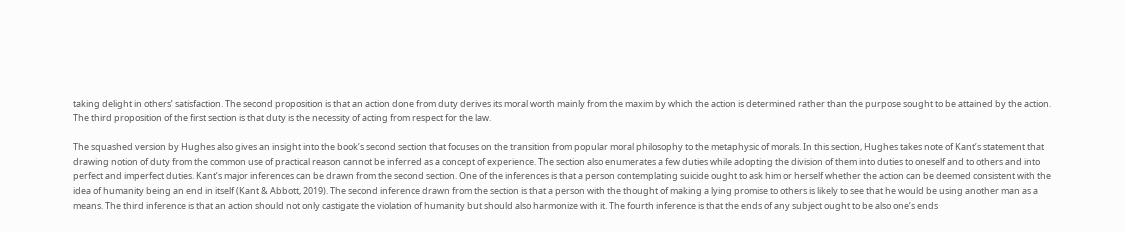taking delight in others’ satisfaction. The second proposition is that an action done from duty derives its moral worth mainly from the maxim by which the action is determined rather than the purpose sought to be attained by the action. The third proposition of the first section is that duty is the necessity of acting from respect for the law.

The squashed version by Hughes also gives an insight into the book’s second section that focuses on the transition from popular moral philosophy to the metaphysic of morals. In this section, Hughes takes note of Kant’s statement that drawing notion of duty from the common use of practical reason cannot be inferred as a concept of experience. The section also enumerates a few duties while adopting the division of them into duties to oneself and to others and into perfect and imperfect duties. Kant’s major inferences can be drawn from the second section. One of the inferences is that a person contemplating suicide ought to ask him or herself whether the action can be deemed consistent with the idea of humanity being an end in itself (Kant & Abbott, 2019). The second inference drawn from the section is that a person with the thought of making a lying promise to others is likely to see that he would be using another man as a means. The third inference is that an action should not only castigate the violation of humanity but should also harmonize with it. The fourth inference is that the ends of any subject ought to be also one’s ends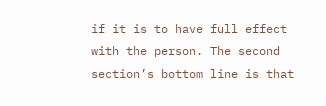if it is to have full effect with the person. The second section’s bottom line is that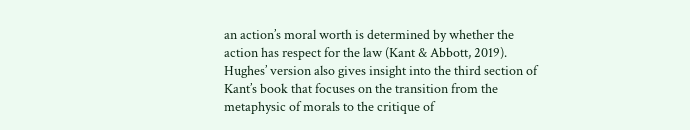an action’s moral worth is determined by whether the action has respect for the law (Kant & Abbott, 2019). Hughes’ version also gives insight into the third section of Kant’s book that focuses on the transition from the metaphysic of morals to the critique of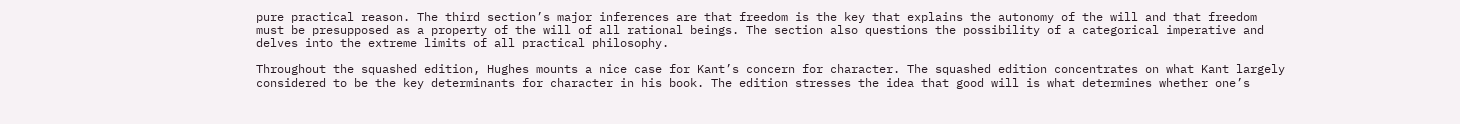pure practical reason. The third section’s major inferences are that freedom is the key that explains the autonomy of the will and that freedom must be presupposed as a property of the will of all rational beings. The section also questions the possibility of a categorical imperative and delves into the extreme limits of all practical philosophy.

Throughout the squashed edition, Hughes mounts a nice case for Kant’s concern for character. The squashed edition concentrates on what Kant largely considered to be the key determinants for character in his book. The edition stresses the idea that good will is what determines whether one’s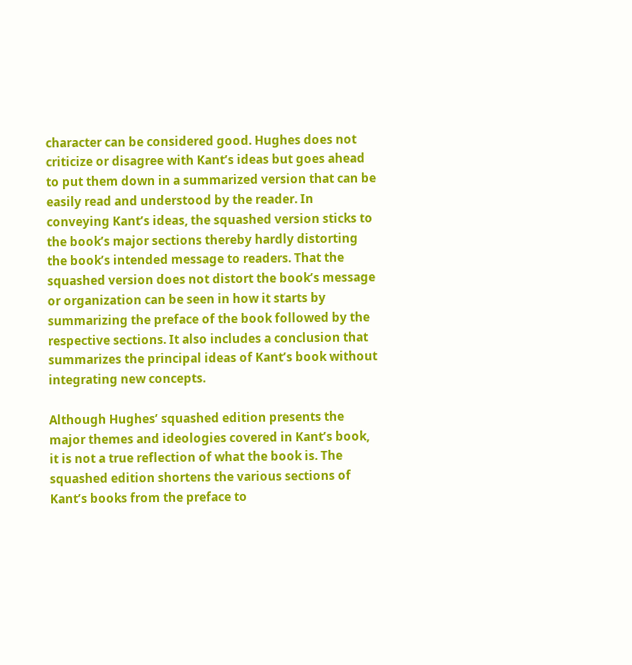character can be considered good. Hughes does not criticize or disagree with Kant’s ideas but goes ahead to put them down in a summarized version that can be easily read and understood by the reader. In conveying Kant’s ideas, the squashed version sticks to the book’s major sections thereby hardly distorting the book’s intended message to readers. That the squashed version does not distort the book’s message or organization can be seen in how it starts by summarizing the preface of the book followed by the respective sections. It also includes a conclusion that summarizes the principal ideas of Kant’s book without integrating new concepts.

Although Hughes’ squashed edition presents the major themes and ideologies covered in Kant’s book, it is not a true reflection of what the book is. The squashed edition shortens the various sections of Kant’s books from the preface to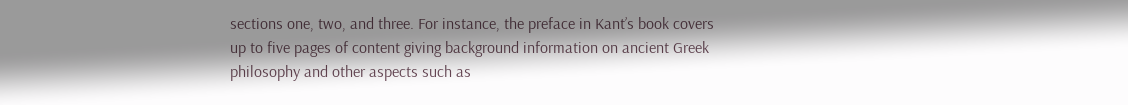sections one, two, and three. For instance, the preface in Kant’s book covers up to five pages of content giving background information on ancient Greek philosophy and other aspects such as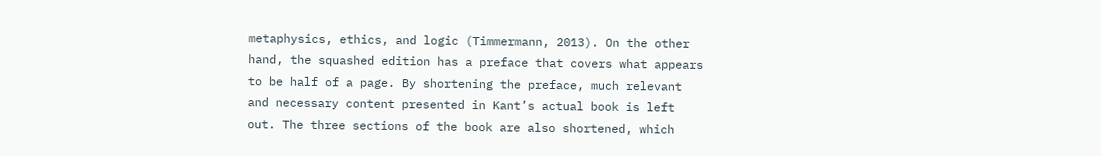metaphysics, ethics, and logic (Timmermann, 2013). On the other hand, the squashed edition has a preface that covers what appears to be half of a page. By shortening the preface, much relevant and necessary content presented in Kant’s actual book is left out. The three sections of the book are also shortened, which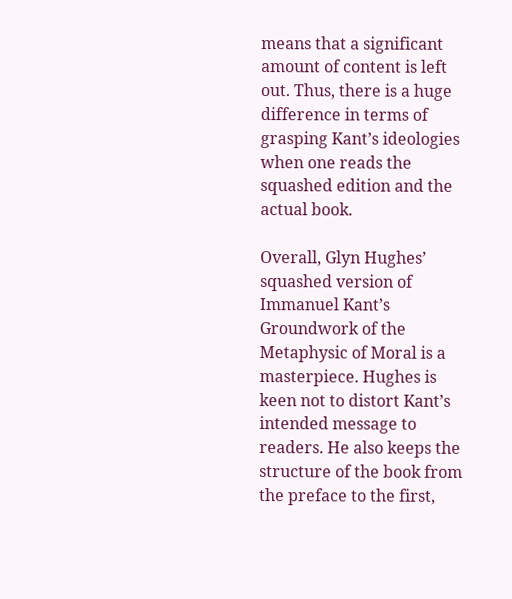means that a significant amount of content is left out. Thus, there is a huge difference in terms of grasping Kant’s ideologies when one reads the squashed edition and the actual book.

Overall, Glyn Hughes’ squashed version of Immanuel Kant’s Groundwork of the Metaphysic of Moral is a masterpiece. Hughes is keen not to distort Kant’s intended message to readers. He also keeps the structure of the book from the preface to the first,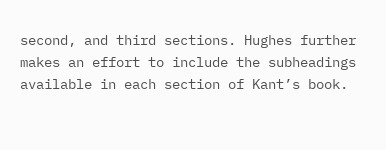second, and third sections. Hughes further makes an effort to include the subheadings available in each section of Kant’s book.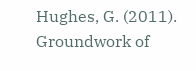Hughes, G. (2011). Groundwork of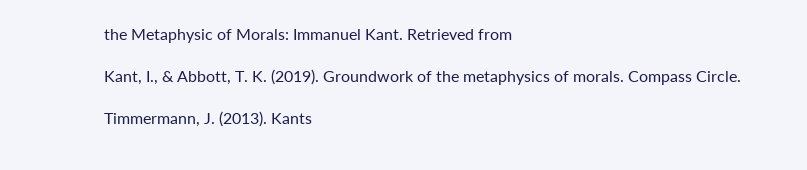the Metaphysic of Morals: Immanuel Kant. Retrieved from

Kant, I., & Abbott, T. K. (2019). Groundwork of the metaphysics of morals. Compass Circle.

Timmermann, J. (2013). Kants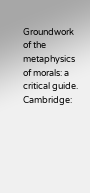Groundwork of the metaphysics of morals: a critical guide. Cambridge: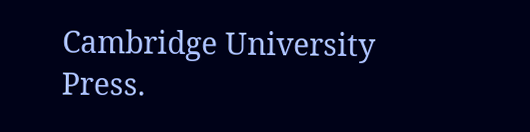Cambridge University Press.